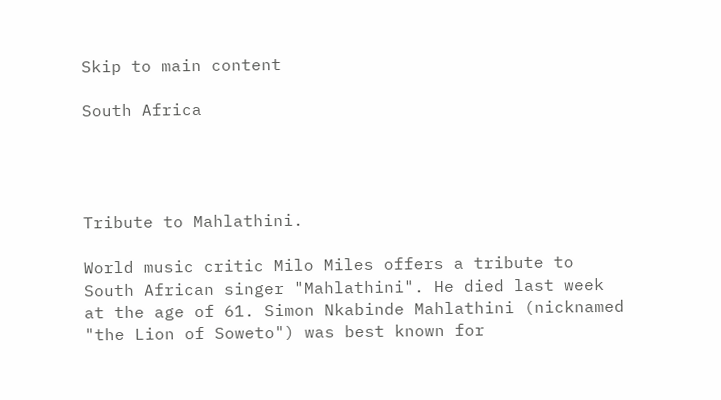Skip to main content

South Africa




Tribute to Mahlathini.

World music critic Milo Miles offers a tribute to South African singer "Mahlathini". He died last week at the age of 61. Simon Nkabinde Mahlathini (nicknamed "the Lion of Soweto") was best known for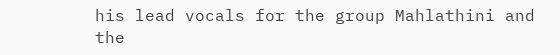his lead vocals for the group Mahlathini and the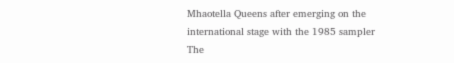Mhaotella Queens after emerging on the international stage with the 1985 sampler The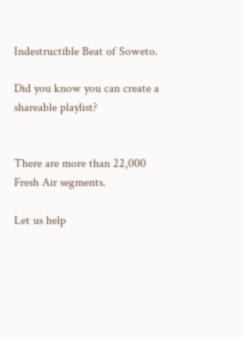Indestructible Beat of Soweto.

Did you know you can create a shareable playlist?


There are more than 22,000 Fresh Air segments.

Let us help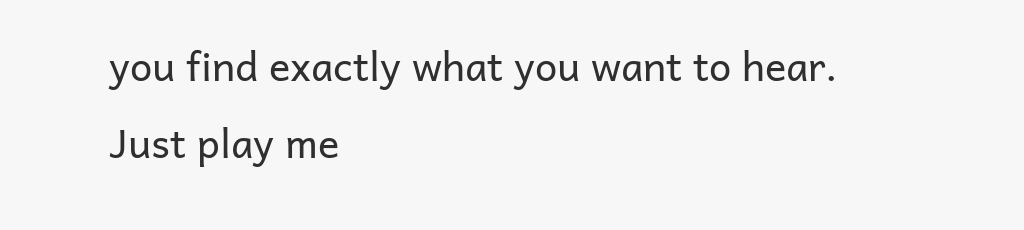you find exactly what you want to hear.
Just play me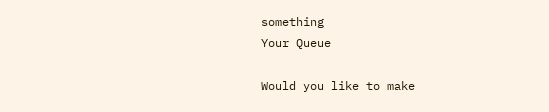something
Your Queue

Would you like to make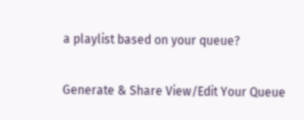a playlist based on your queue?

Generate & Share View/Edit Your Queue